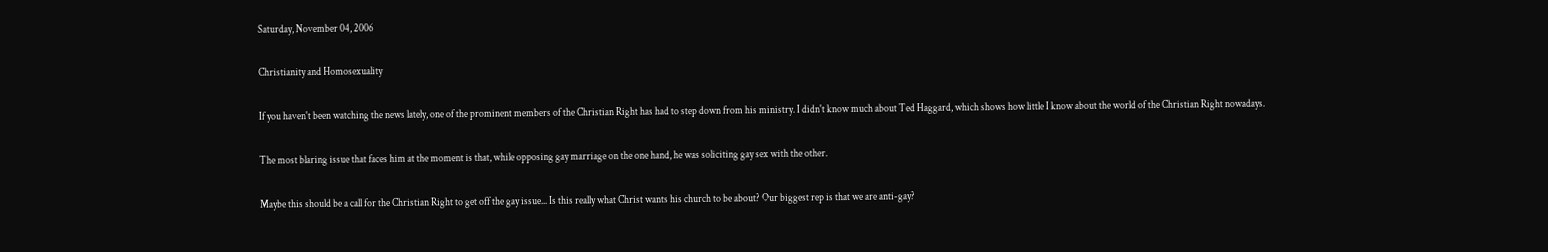Saturday, November 04, 2006

Christianity and Homosexuality

If you haven't been watching the news lately, one of the prominent members of the Christian Right has had to step down from his ministry. I didn't know much about Ted Haggard, which shows how little I know about the world of the Christian Right nowadays.

The most blaring issue that faces him at the moment is that, while opposing gay marriage on the one hand, he was soliciting gay sex with the other.

Maybe this should be a call for the Christian Right to get off the gay issue... Is this really what Christ wants his church to be about? Our biggest rep is that we are anti-gay?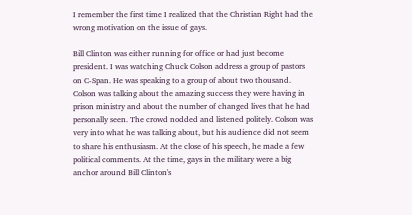I remember the first time I realized that the Christian Right had the wrong motivation on the issue of gays.

Bill Clinton was either running for office or had just become president. I was watching Chuck Colson address a group of pastors on C-Span. He was speaking to a group of about two thousand. Colson was talking about the amazing success they were having in prison ministry and about the number of changed lives that he had personally seen. The crowd nodded and listened politely. Colson was very into what he was talking about, but his audience did not seem to share his enthusiasm. At the close of his speech, he made a few political comments. At the time, gays in the military were a big anchor around Bill Clinton's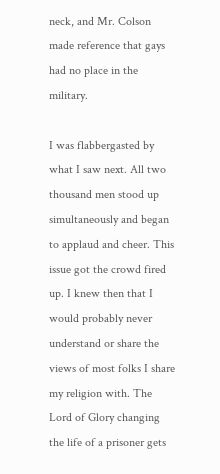neck, and Mr. Colson made reference that gays had no place in the military.

I was flabbergasted by what I saw next. All two thousand men stood up simultaneously and began to applaud and cheer. This issue got the crowd fired up. I knew then that I would probably never understand or share the views of most folks I share my religion with. The Lord of Glory changing the life of a prisoner gets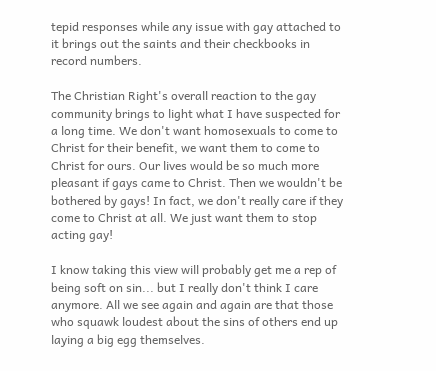tepid responses while any issue with gay attached to it brings out the saints and their checkbooks in record numbers.

The Christian Right's overall reaction to the gay community brings to light what I have suspected for a long time. We don't want homosexuals to come to Christ for their benefit, we want them to come to Christ for ours. Our lives would be so much more pleasant if gays came to Christ. Then we wouldn't be bothered by gays! In fact, we don't really care if they come to Christ at all. We just want them to stop acting gay!

I know taking this view will probably get me a rep of being soft on sin... but I really don't think I care anymore. All we see again and again are that those who squawk loudest about the sins of others end up laying a big egg themselves.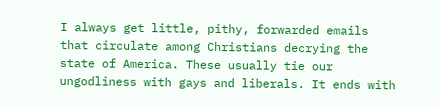I always get little, pithy, forwarded emails that circulate among Christians decrying the state of America. These usually tie our ungodliness with gays and liberals. It ends with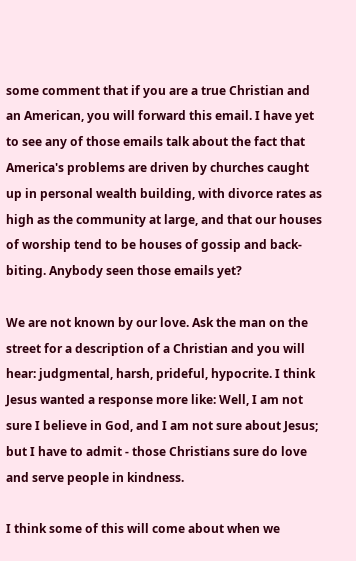some comment that if you are a true Christian and an American, you will forward this email. I have yet to see any of those emails talk about the fact that America's problems are driven by churches caught up in personal wealth building, with divorce rates as high as the community at large, and that our houses of worship tend to be houses of gossip and back-biting. Anybody seen those emails yet?

We are not known by our love. Ask the man on the street for a description of a Christian and you will hear: judgmental, harsh, prideful, hypocrite. I think Jesus wanted a response more like: Well, I am not sure I believe in God, and I am not sure about Jesus; but I have to admit - those Christians sure do love and serve people in kindness.

I think some of this will come about when we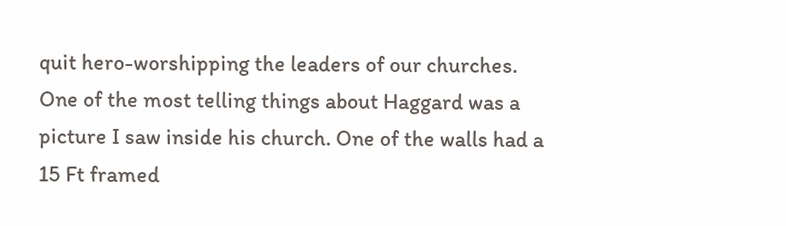quit hero-worshipping the leaders of our churches. One of the most telling things about Haggard was a picture I saw inside his church. One of the walls had a 15 Ft framed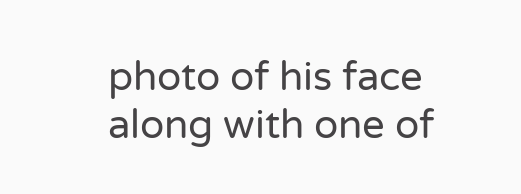photo of his face along with one of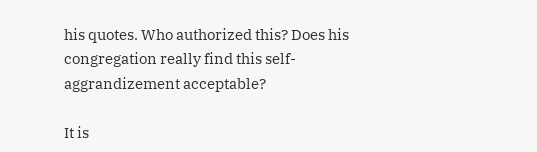his quotes. Who authorized this? Does his congregation really find this self- aggrandizement acceptable?

It is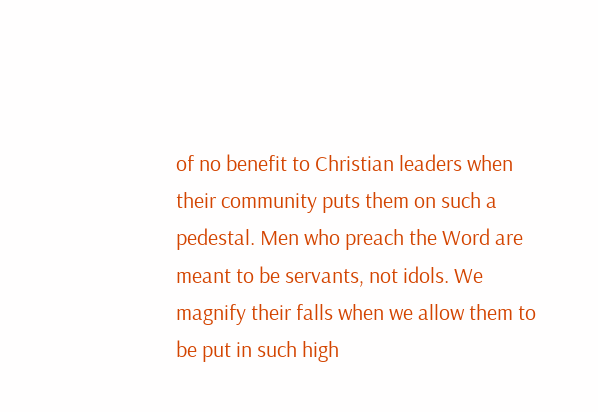of no benefit to Christian leaders when their community puts them on such a pedestal. Men who preach the Word are meant to be servants, not idols. We magnify their falls when we allow them to be put in such high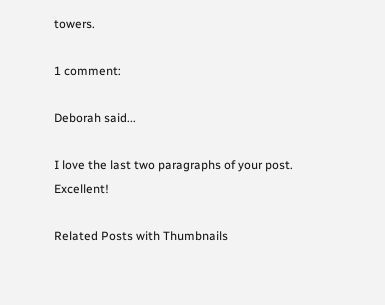towers.

1 comment:

Deborah said...

I love the last two paragraphs of your post. Excellent!

Related Posts with Thumbnails